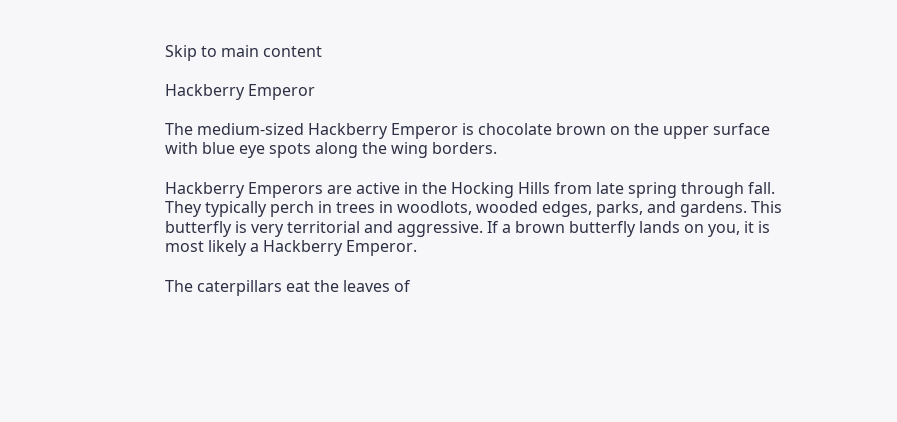Skip to main content

Hackberry Emperor

The medium-sized Hackberry Emperor is chocolate brown on the upper surface with blue eye spots along the wing borders.

Hackberry Emperors are active in the Hocking Hills from late spring through fall. They typically perch in trees in woodlots, wooded edges, parks, and gardens. This butterfly is very territorial and aggressive. If a brown butterfly lands on you, it is most likely a Hackberry Emperor.

The caterpillars eat the leaves of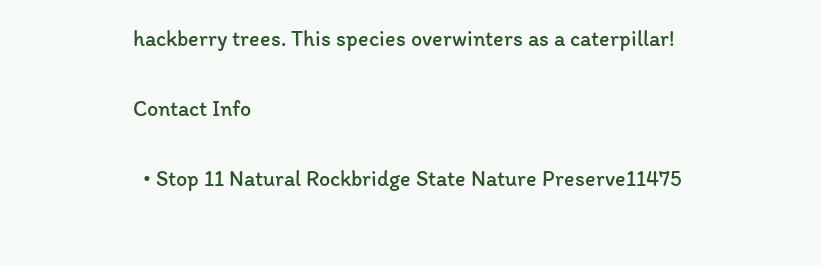hackberry trees. This species overwinters as a caterpillar!

Contact Info

  • Stop 11 Natural Rockbridge State Nature Preserve11475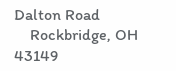Dalton Road
    Rockbridge, OH 43149